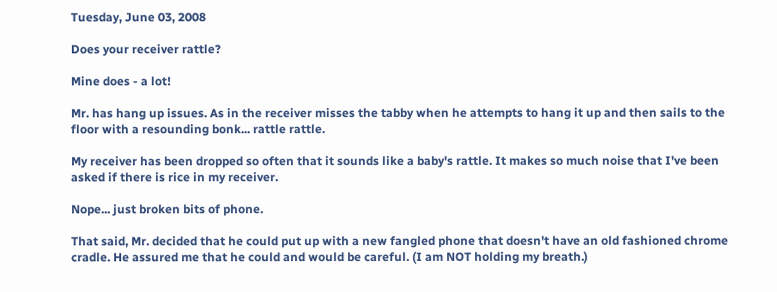Tuesday, June 03, 2008

Does your receiver rattle?

Mine does - a lot!

Mr. has hang up issues. As in the receiver misses the tabby when he attempts to hang it up and then sails to the floor with a resounding bonk... rattle rattle.

My receiver has been dropped so often that it sounds like a baby's rattle. It makes so much noise that I've been asked if there is rice in my receiver.

Nope... just broken bits of phone.

That said, Mr. decided that he could put up with a new fangled phone that doesn't have an old fashioned chrome cradle. He assured me that he could and would be careful. (I am NOT holding my breath.)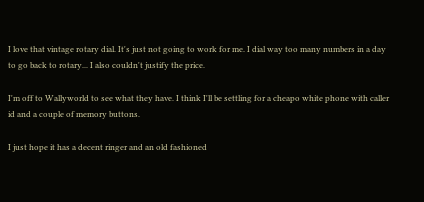I love that vintage rotary dial. It's just not going to work for me. I dial way too many numbers in a day to go back to rotary... I also couldn't justify the price.

I'm off to Wallyworld to see what they have. I think I'll be settling for a cheapo white phone with caller id and a couple of memory buttons.

I just hope it has a decent ringer and an old fashioned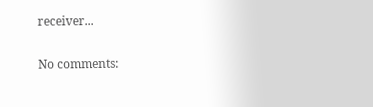receiver...

No comments: